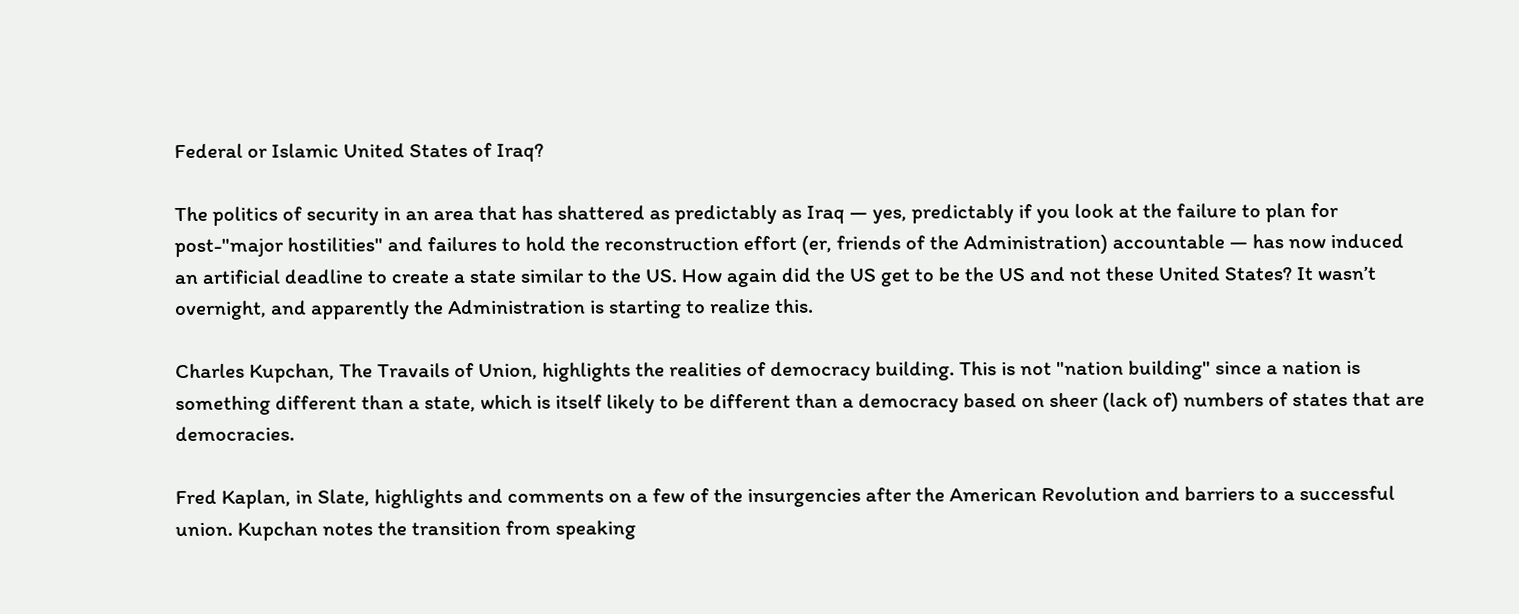Federal or Islamic United States of Iraq?

The politics of security in an area that has shattered as predictably as Iraq — yes, predictably if you look at the failure to plan for post-"major hostilities" and failures to hold the reconstruction effort (er, friends of the Administration) accountable — has now induced an artificial deadline to create a state similar to the US. How again did the US get to be the US and not these United States? It wasn’t overnight, and apparently the Administration is starting to realize this.

Charles Kupchan, The Travails of Union, highlights the realities of democracy building. This is not "nation building" since a nation is something different than a state, which is itself likely to be different than a democracy based on sheer (lack of) numbers of states that are democracies.

Fred Kaplan, in Slate, highlights and comments on a few of the insurgencies after the American Revolution and barriers to a successful union. Kupchan notes the transition from speaking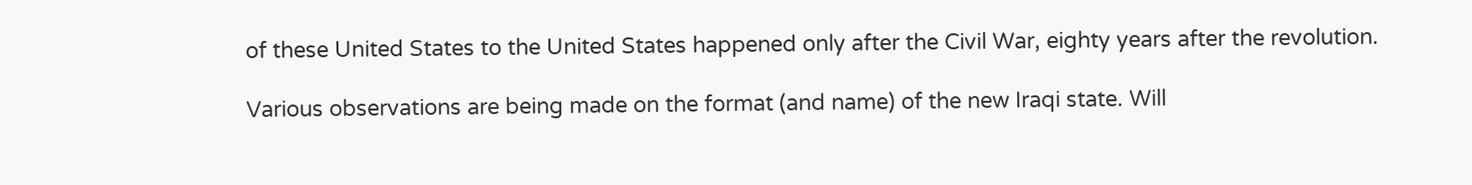of these United States to the United States happened only after the Civil War, eighty years after the revolution.

Various observations are being made on the format (and name) of the new Iraqi state. Will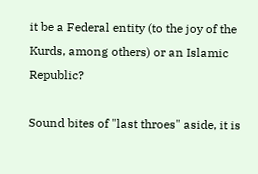it be a Federal entity (to the joy of the Kurds, among others) or an Islamic Republic?

Sound bites of "last throes" aside, it is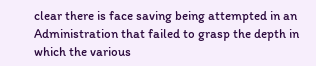clear there is face saving being attempted in an Administration that failed to grasp the depth in which the various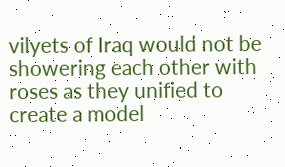vilyets of Iraq would not be showering each other with roses as they unified to create a model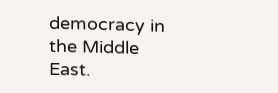democracy in the Middle East.